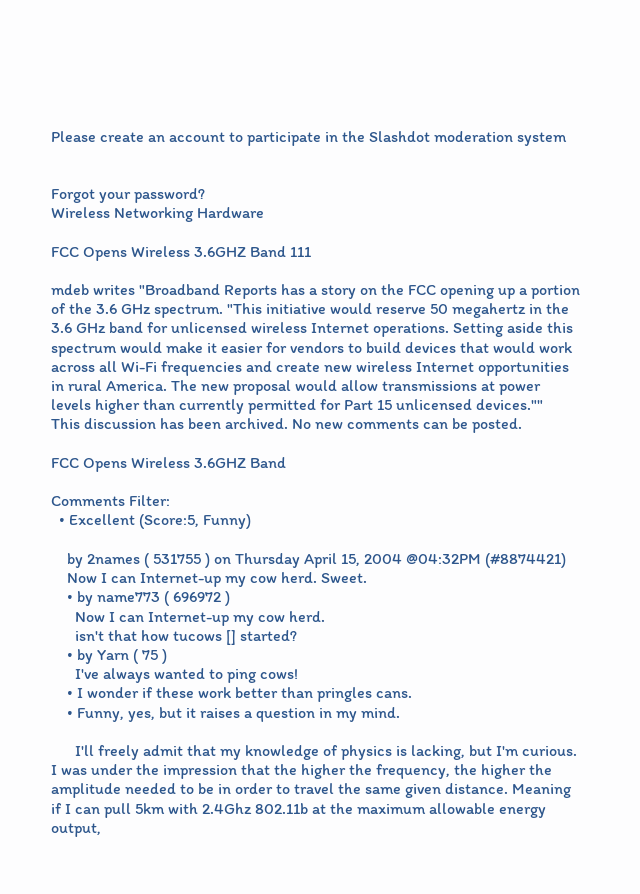Please create an account to participate in the Slashdot moderation system


Forgot your password?
Wireless Networking Hardware

FCC Opens Wireless 3.6GHZ Band 111

mdeb writes "Broadband Reports has a story on the FCC opening up a portion of the 3.6 GHz spectrum. "This initiative would reserve 50 megahertz in the 3.6 GHz band for unlicensed wireless Internet operations. Setting aside this spectrum would make it easier for vendors to build devices that would work across all Wi-Fi frequencies and create new wireless Internet opportunities in rural America. The new proposal would allow transmissions at power levels higher than currently permitted for Part 15 unlicensed devices.""
This discussion has been archived. No new comments can be posted.

FCC Opens Wireless 3.6GHZ Band

Comments Filter:
  • Excellent (Score:5, Funny)

    by 2names ( 531755 ) on Thursday April 15, 2004 @04:32PM (#8874421)
    Now I can Internet-up my cow herd. Sweet.
    • by name773 ( 696972 )
      Now I can Internet-up my cow herd.
      isn't that how tucows [] started?
    • by Yarn ( 75 )
      I've always wanted to ping cows!
    • I wonder if these work better than pringles cans.
    • Funny, yes, but it raises a question in my mind.

      I'll freely admit that my knowledge of physics is lacking, but I'm curious. I was under the impression that the higher the frequency, the higher the amplitude needed to be in order to travel the same given distance. Meaning if I can pull 5km with 2.4Ghz 802.11b at the maximum allowable energy output,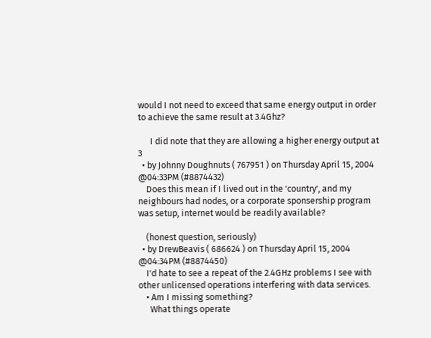would I not need to exceed that same energy output in order to achieve the same result at 3.4Ghz?

      I did note that they are allowing a higher energy output at 3
  • by Johnny Doughnuts ( 767951 ) on Thursday April 15, 2004 @04:33PM (#8874432)
    Does this mean if I lived out in the 'country', and my neighbours had nodes, or a corporate sponsership program was setup, internet would be readily available?

    (honest question, seriously)
  • by DrewBeavis ( 686624 ) on Thursday April 15, 2004 @04:34PM (#8874450)
    I'd hate to see a repeat of the 2.4GHz problems I see with other unlicensed operations interfering with data services.
    • Am I missing something?
      What things operate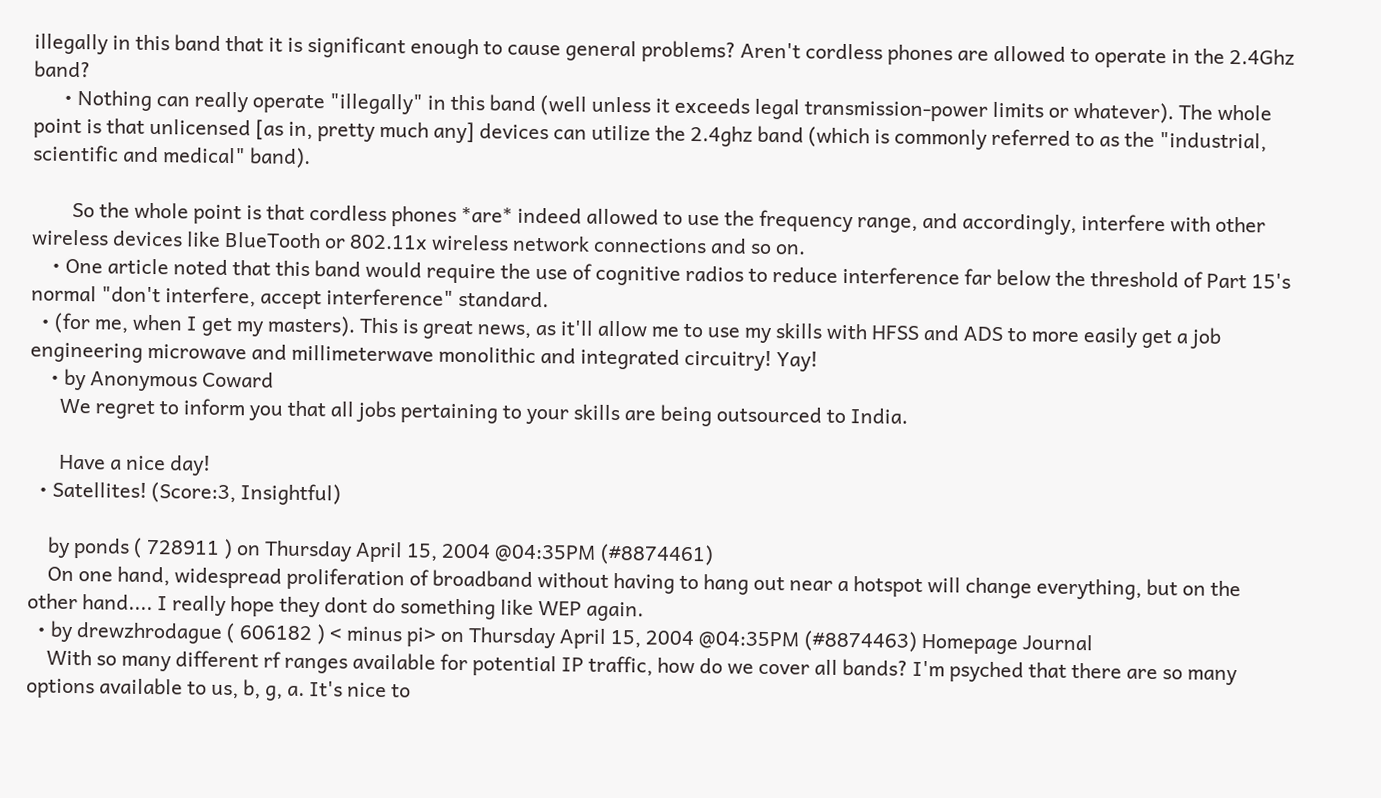illegally in this band that it is significant enough to cause general problems? Aren't cordless phones are allowed to operate in the 2.4Ghz band?
      • Nothing can really operate "illegally" in this band (well unless it exceeds legal transmission-power limits or whatever). The whole point is that unlicensed [as in, pretty much any] devices can utilize the 2.4ghz band (which is commonly referred to as the "industrial, scientific and medical" band).

        So the whole point is that cordless phones *are* indeed allowed to use the frequency range, and accordingly, interfere with other wireless devices like BlueTooth or 802.11x wireless network connections and so on.
    • One article noted that this band would require the use of cognitive radios to reduce interference far below the threshold of Part 15's normal "don't interfere, accept interference" standard.
  • (for me, when I get my masters). This is great news, as it'll allow me to use my skills with HFSS and ADS to more easily get a job engineering microwave and millimeterwave monolithic and integrated circuitry! Yay!
    • by Anonymous Coward
      We regret to inform you that all jobs pertaining to your skills are being outsourced to India.

      Have a nice day!
  • Satellites! (Score:3, Insightful)

    by ponds ( 728911 ) on Thursday April 15, 2004 @04:35PM (#8874461)
    On one hand, widespread proliferation of broadband without having to hang out near a hotspot will change everything, but on the other hand.... I really hope they dont do something like WEP again.
  • by drewzhrodague ( 606182 ) < minus pi> on Thursday April 15, 2004 @04:35PM (#8874463) Homepage Journal
    With so many different rf ranges available for potential IP traffic, how do we cover all bands? I'm psyched that there are so many options available to us, b, g, a. It's nice to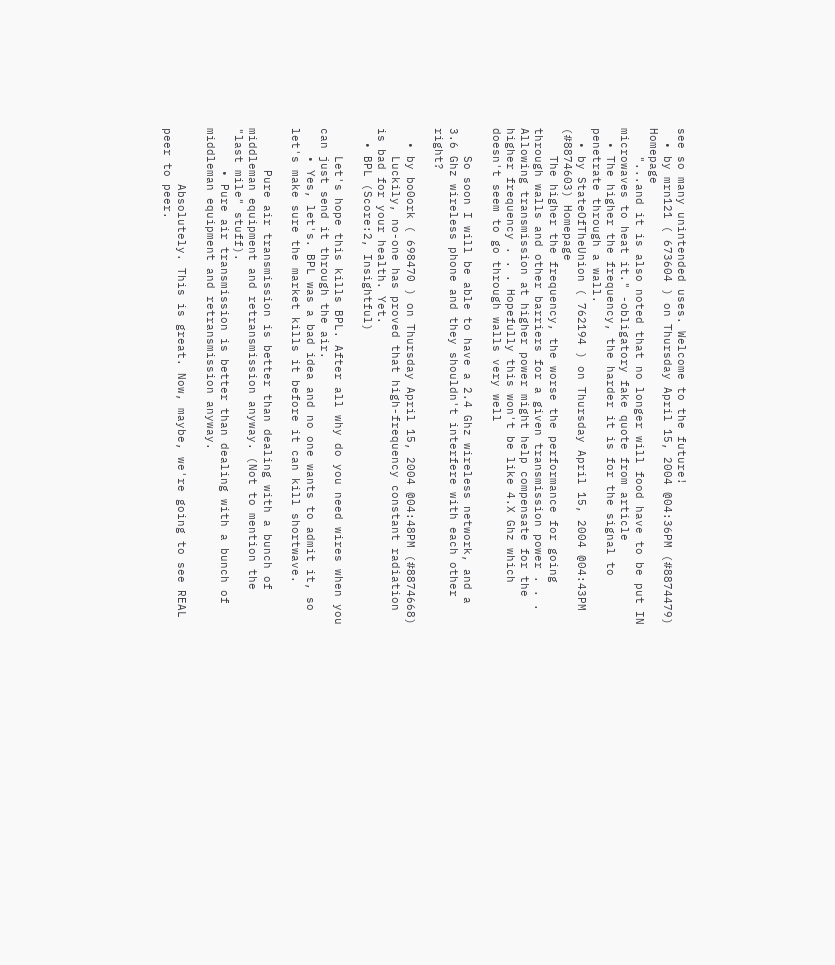see so many unintended uses. Welcome to the future!
  • by mrn121 ( 673604 ) on Thursday April 15, 2004 @04:36PM (#8874479) Homepage
    "...and it is also noted that no longer will food have to be put IN microwaves to heat it." -obligatory fake quote from article
  • The higher the frequency, the harder it is for the signal to penetrate through a wall.
  • by StateOfTheUnion ( 762194 ) on Thursday April 15, 2004 @04:43PM (#8874603) Homepage
    The higher the frequency, the worse the performance for going through walls and other barriers for a given transmission power . . . Allowing transmission at higher power might help compensate for the higher frequency . . . Hopefully this won't be like 4.X Ghz which doesn't seem to go through walls very well

    So soon I will be able to have a 2.4 Ghz wireless network, and a 3.6 Ghz wireless phone and they shouldn't interfere with each other right?

  • by bo0ork ( 698470 ) on Thursday April 15, 2004 @04:48PM (#8874668)
    Luckily, no-one has proved that high-frequency constant radiation is bad for your health. Yet.
  • BPL (Score:2, Insightful)

    Let's hope this kills BPL. After all why do you need wires when you can just send it through the air.
    • Yes, let's. BPL was a bad idea and no one wants to admit it, so let's make sure the market kills it before it can kill shortwave.

      Pure air transmission is better than dealing with a bunch of middleman equipment and retransmission anyway. (Not to mention the "last mile" stuff).
      • Pure air transmission is better than dealing with a bunch of middleman equipment and retransmission anyway.

        Absolutely. This is great. Now, maybe, we're going to see REAL peer to peer.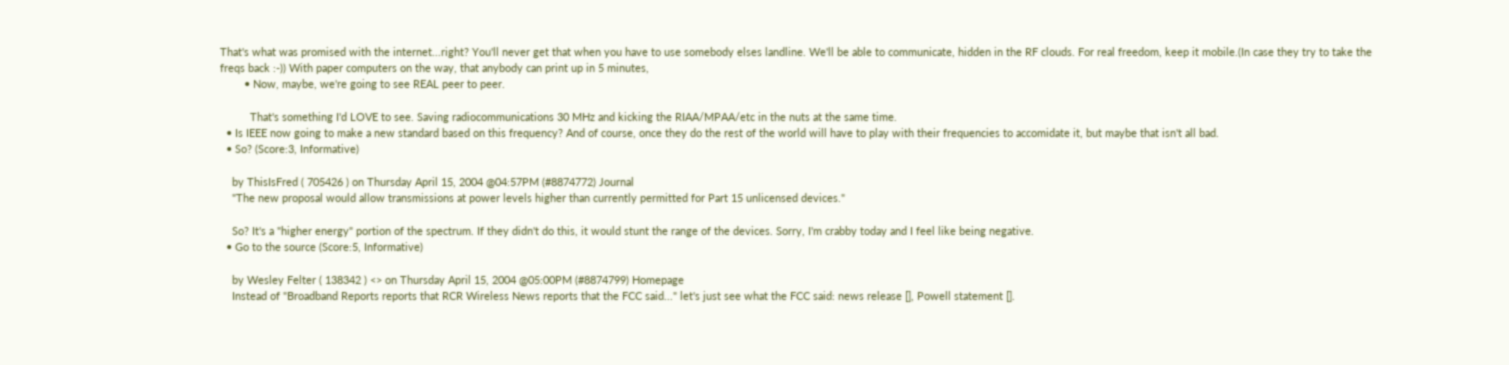That's what was promised with the internet...right? You'll never get that when you have to use somebody elses landline. We'll be able to communicate, hidden in the RF clouds. For real freedom, keep it mobile.(In case they try to take the freqs back :-)) With paper computers on the way, that anybody can print up in 5 minutes,
        • Now, maybe, we're going to see REAL peer to peer.

          That's something I'd LOVE to see. Saving radiocommunications 30 MHz and kicking the RIAA/MPAA/etc in the nuts at the same time.
  • Is IEEE now going to make a new standard based on this frequency? And of course, once they do the rest of the world will have to play with their frequencies to accomidate it, but maybe that isn't all bad.
  • So? (Score:3, Informative)

    by ThisIsFred ( 705426 ) on Thursday April 15, 2004 @04:57PM (#8874772) Journal
    "The new proposal would allow transmissions at power levels higher than currently permitted for Part 15 unlicensed devices."

    So? It's a "higher energy" portion of the spectrum. If they didn't do this, it would stunt the range of the devices. Sorry, I'm crabby today and I feel like being negative.
  • Go to the source (Score:5, Informative)

    by Wesley Felter ( 138342 ) <> on Thursday April 15, 2004 @05:00PM (#8874799) Homepage
    Instead of "Broadband Reports reports that RCR Wireless News reports that the FCC said..." let's just see what the FCC said: news release [], Powell statement [].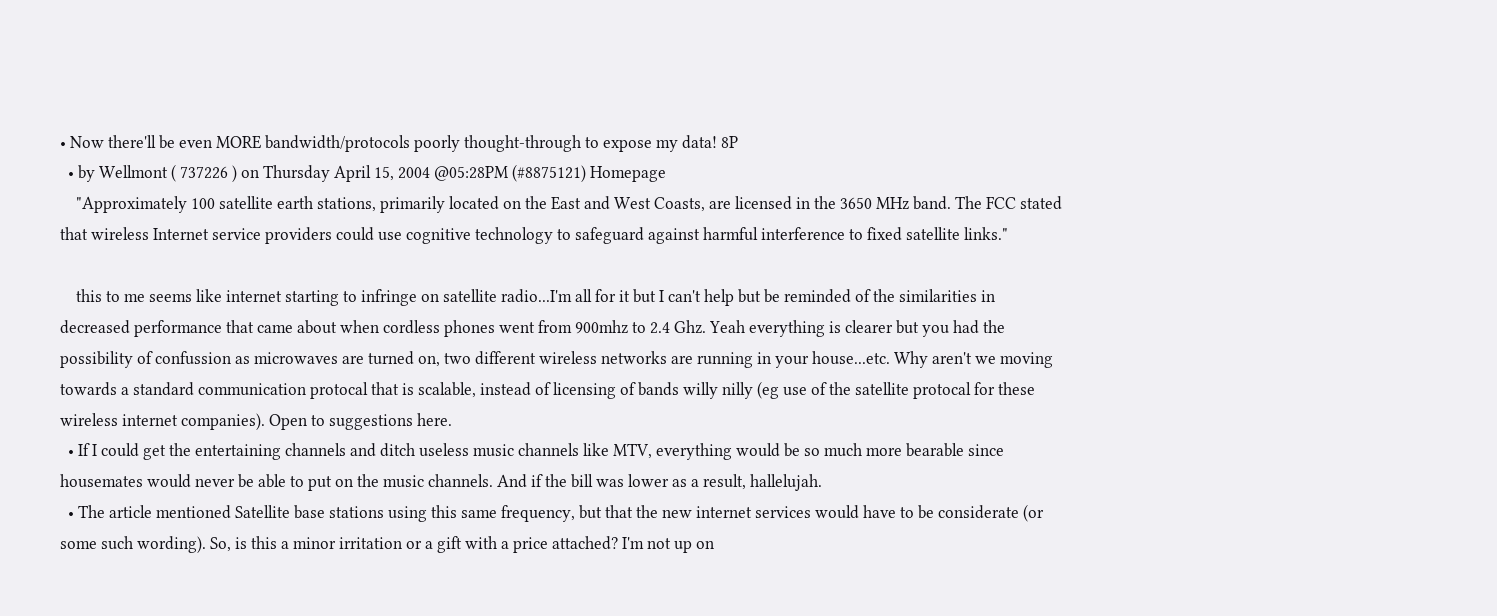• Now there'll be even MORE bandwidth/protocols poorly thought-through to expose my data! 8P
  • by Wellmont ( 737226 ) on Thursday April 15, 2004 @05:28PM (#8875121) Homepage
    "Approximately 100 satellite earth stations, primarily located on the East and West Coasts, are licensed in the 3650 MHz band. The FCC stated that wireless Internet service providers could use cognitive technology to safeguard against harmful interference to fixed satellite links."

    this to me seems like internet starting to infringe on satellite radio...I'm all for it but I can't help but be reminded of the similarities in decreased performance that came about when cordless phones went from 900mhz to 2.4 Ghz. Yeah everything is clearer but you had the possibility of confussion as microwaves are turned on, two different wireless networks are running in your house...etc. Why aren't we moving towards a standard communication protocal that is scalable, instead of licensing of bands willy nilly (eg use of the satellite protocal for these wireless internet companies). Open to suggestions here.
  • If I could get the entertaining channels and ditch useless music channels like MTV, everything would be so much more bearable since housemates would never be able to put on the music channels. And if the bill was lower as a result, hallelujah.
  • The article mentioned Satellite base stations using this same frequency, but that the new internet services would have to be considerate (or some such wording). So, is this a minor irritation or a gift with a price attached? I'm not up on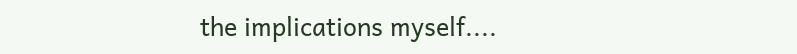the implications myself....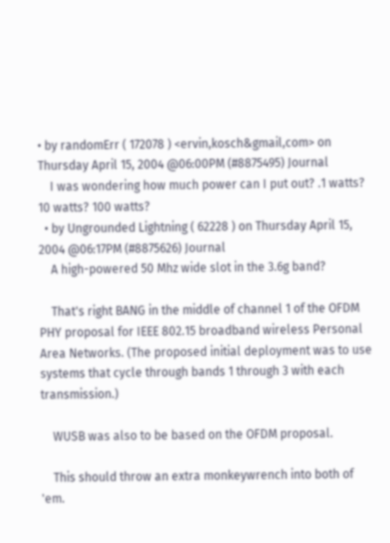• by randomErr ( 172078 ) <ervin,kosch&gmail,com> on Thursday April 15, 2004 @06:00PM (#8875495) Journal
    I was wondering how much power can I put out? .1 watts? 10 watts? 100 watts?
  • by Ungrounded Lightning ( 62228 ) on Thursday April 15, 2004 @06:17PM (#8875626) Journal
    A high-powered 50 Mhz wide slot in the 3.6g band?

    That's right BANG in the middle of channel 1 of the OFDM PHY proposal for IEEE 802.15 broadband wireless Personal Area Networks. (The proposed initial deployment was to use systems that cycle through bands 1 through 3 with each transmission.)

    WUSB was also to be based on the OFDM proposal.

    This should throw an extra monkeywrench into both of 'em.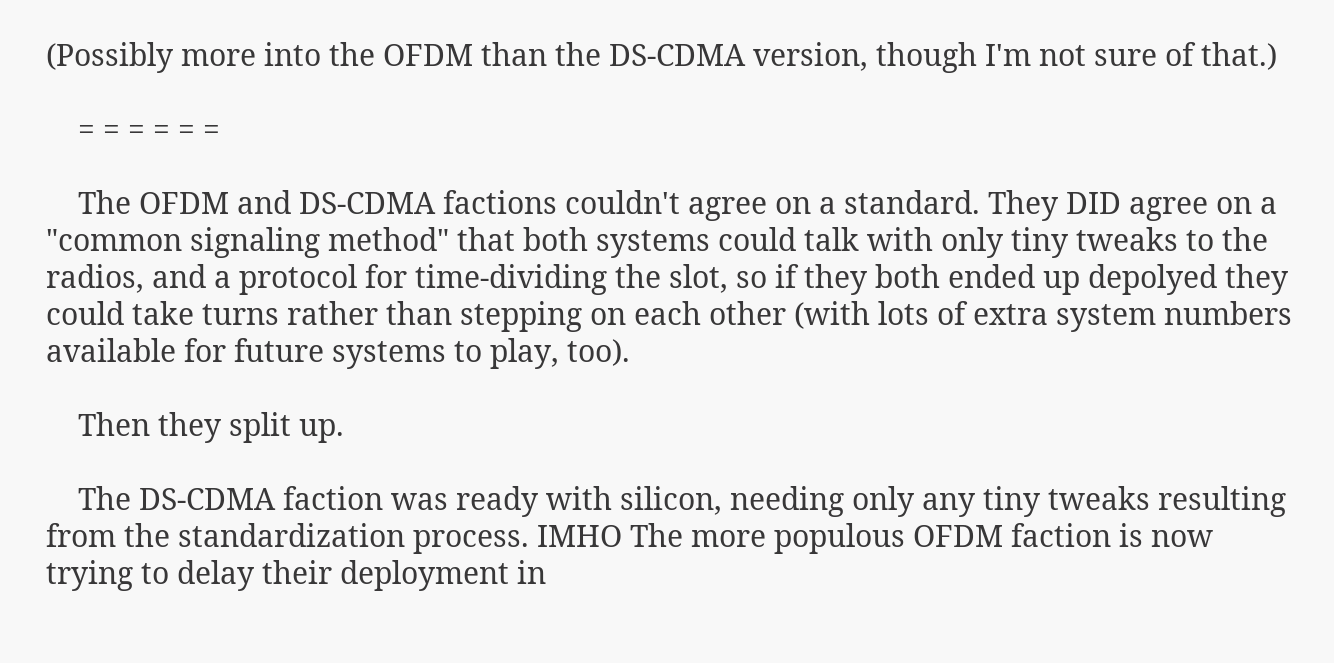(Possibly more into the OFDM than the DS-CDMA version, though I'm not sure of that.)

    = = = = = =

    The OFDM and DS-CDMA factions couldn't agree on a standard. They DID agree on a "common signaling method" that both systems could talk with only tiny tweaks to the radios, and a protocol for time-dividing the slot, so if they both ended up depolyed they could take turns rather than stepping on each other (with lots of extra system numbers available for future systems to play, too).

    Then they split up.

    The DS-CDMA faction was ready with silicon, needing only any tiny tweaks resulting from the standardization process. IMHO The more populous OFDM faction is now trying to delay their deployment in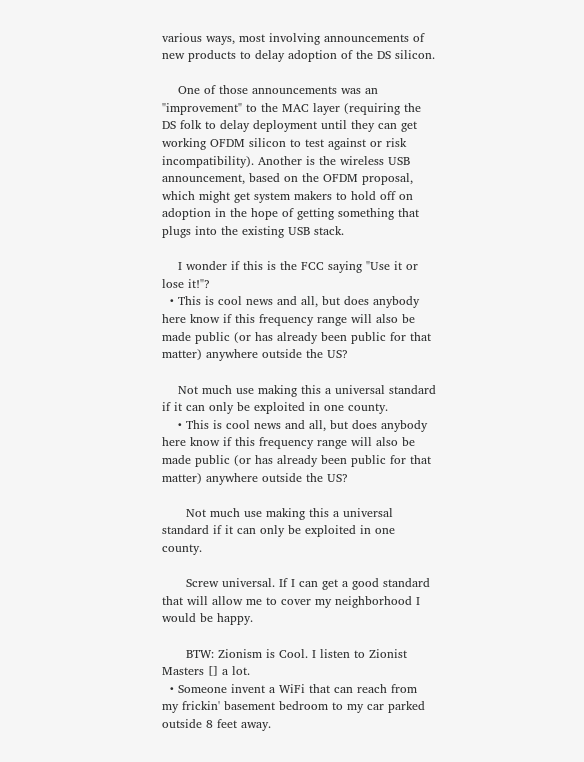various ways, most involving announcements of new products to delay adoption of the DS silicon.

    One of those announcements was an "improvement" to the MAC layer (requiring the DS folk to delay deployment until they can get working OFDM silicon to test against or risk incompatibility). Another is the wireless USB announcement, based on the OFDM proposal, which might get system makers to hold off on adoption in the hope of getting something that plugs into the existing USB stack.

    I wonder if this is the FCC saying "Use it or lose it!"?
  • This is cool news and all, but does anybody here know if this frequency range will also be made public (or has already been public for that matter) anywhere outside the US?

    Not much use making this a universal standard if it can only be exploited in one county.
    • This is cool news and all, but does anybody here know if this frequency range will also be made public (or has already been public for that matter) anywhere outside the US?

      Not much use making this a universal standard if it can only be exploited in one county.

      Screw universal. If I can get a good standard that will allow me to cover my neighborhood I would be happy.

      BTW: Zionism is Cool. I listen to Zionist Masters [] a lot.
  • Someone invent a WiFi that can reach from my frickin' basement bedroom to my car parked outside 8 feet away.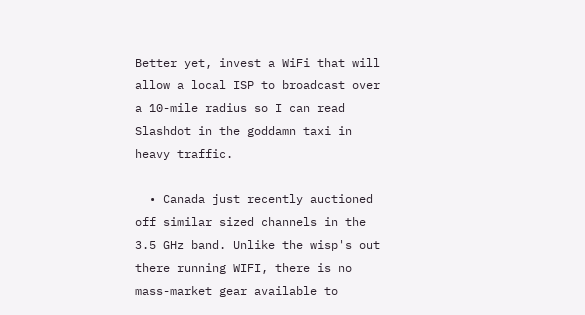Better yet, invest a WiFi that will allow a local ISP to broadcast over a 10-mile radius so I can read Slashdot in the goddamn taxi in heavy traffic.

  • Canada just recently auctioned off similar sized channels in the 3.5 GHz band. Unlike the wisp's out there running WIFI, there is no mass-market gear available to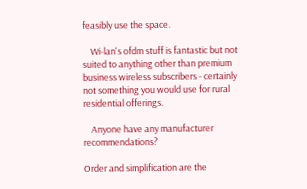feasibly use the space.

    Wi-lan's ofdm stuff is fantastic but not suited to anything other than premium business wireless subscribers - certainly not something you would use for rural residential offerings.

    Anyone have any manufacturer recommendations?

Order and simplification are the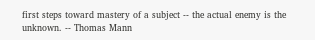first steps toward mastery of a subject -- the actual enemy is the unknown. -- Thomas Mann